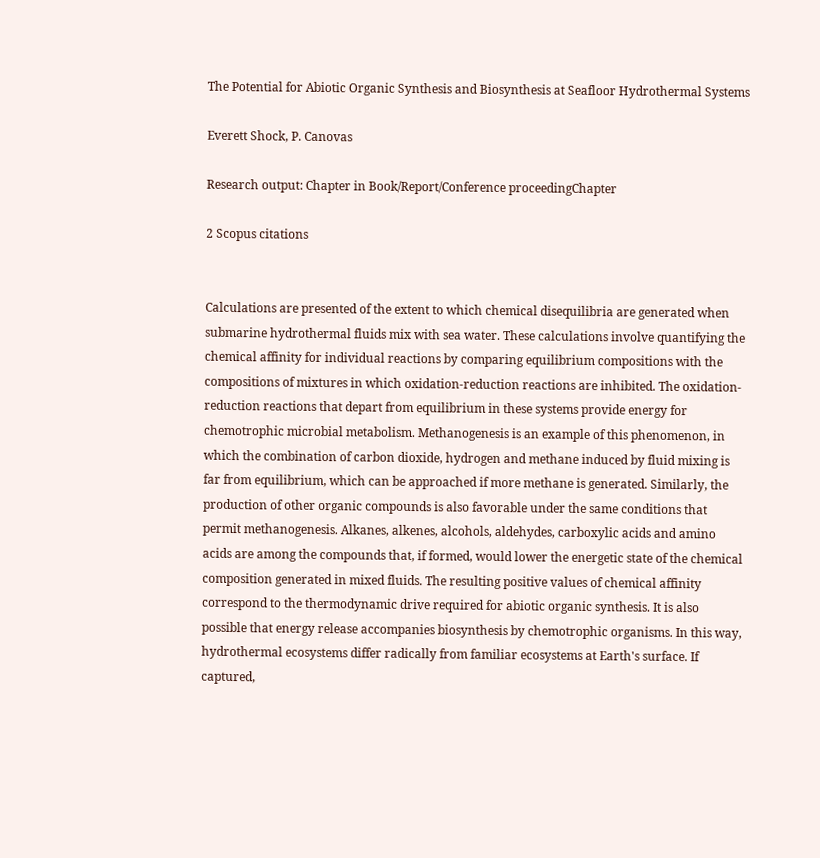The Potential for Abiotic Organic Synthesis and Biosynthesis at Seafloor Hydrothermal Systems

Everett Shock, P. Canovas

Research output: Chapter in Book/Report/Conference proceedingChapter

2 Scopus citations


Calculations are presented of the extent to which chemical disequilibria are generated when submarine hydrothermal fluids mix with sea water. These calculations involve quantifying the chemical affinity for individual reactions by comparing equilibrium compositions with the compositions of mixtures in which oxidation-reduction reactions are inhibited. The oxidation-reduction reactions that depart from equilibrium in these systems provide energy for chemotrophic microbial metabolism. Methanogenesis is an example of this phenomenon, in which the combination of carbon dioxide, hydrogen and methane induced by fluid mixing is far from equilibrium, which can be approached if more methane is generated. Similarly, the production of other organic compounds is also favorable under the same conditions that permit methanogenesis. Alkanes, alkenes, alcohols, aldehydes, carboxylic acids and amino acids are among the compounds that, if formed, would lower the energetic state of the chemical composition generated in mixed fluids. The resulting positive values of chemical affinity correspond to the thermodynamic drive required for abiotic organic synthesis. It is also possible that energy release accompanies biosynthesis by chemotrophic organisms. In this way, hydrothermal ecosystems differ radically from familiar ecosystems at Earth's surface. If captured,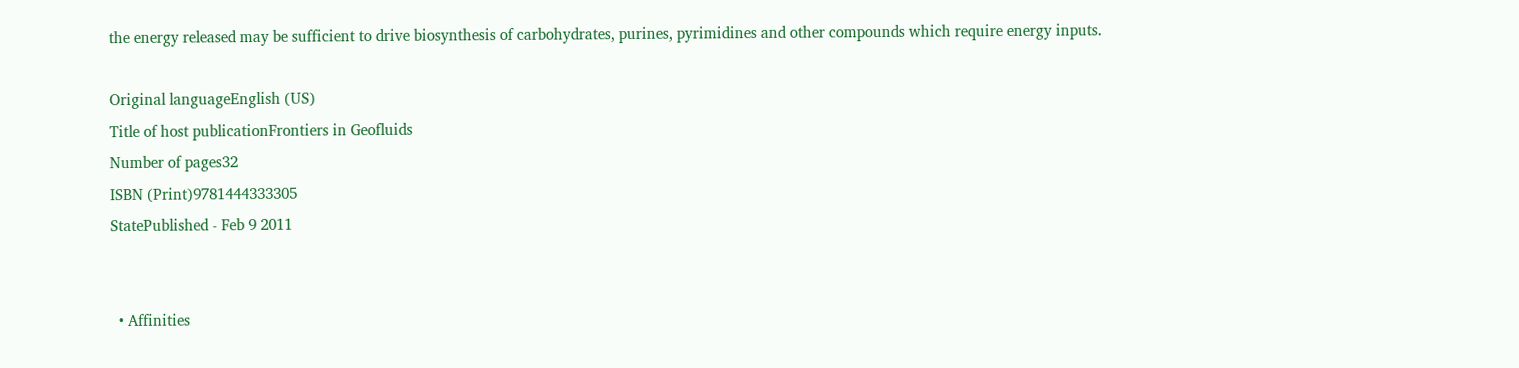the energy released may be sufficient to drive biosynthesis of carbohydrates, purines, pyrimidines and other compounds which require energy inputs.

Original languageEnglish (US)
Title of host publicationFrontiers in Geofluids
Number of pages32
ISBN (Print)9781444333305
StatePublished - Feb 9 2011


  • Affinities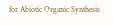for Abiotic Organic Synthesis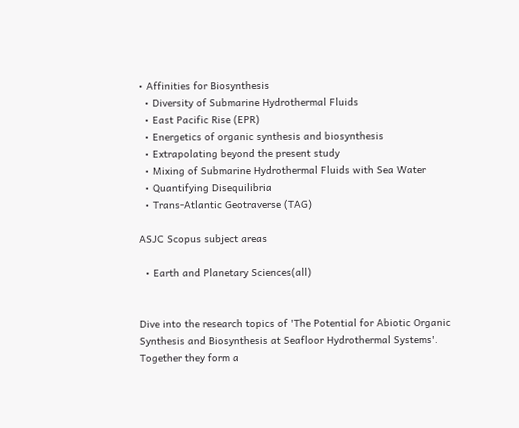• Affinities for Biosynthesis
  • Diversity of Submarine Hydrothermal Fluids
  • East Pacific Rise (EPR)
  • Energetics of organic synthesis and biosynthesis
  • Extrapolating beyond the present study
  • Mixing of Submarine Hydrothermal Fluids with Sea Water
  • Quantifying Disequilibria
  • Trans-Atlantic Geotraverse (TAG)

ASJC Scopus subject areas

  • Earth and Planetary Sciences(all)


Dive into the research topics of 'The Potential for Abiotic Organic Synthesis and Biosynthesis at Seafloor Hydrothermal Systems'. Together they form a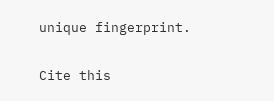unique fingerprint.

Cite this